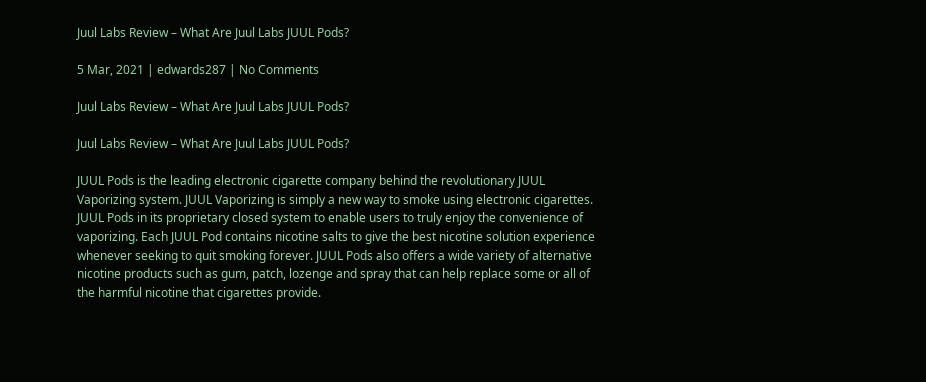Juul Labs Review – What Are Juul Labs JUUL Pods?

5 Mar, 2021 | edwards287 | No Comments

Juul Labs Review – What Are Juul Labs JUUL Pods?

Juul Labs Review – What Are Juul Labs JUUL Pods?

JUUL Pods is the leading electronic cigarette company behind the revolutionary JUUL Vaporizing system. JUUL Vaporizing is simply a new way to smoke using electronic cigarettes. JUUL Pods in its proprietary closed system to enable users to truly enjoy the convenience of vaporizing. Each JUUL Pod contains nicotine salts to give the best nicotine solution experience whenever seeking to quit smoking forever. JUUL Pods also offers a wide variety of alternative nicotine products such as gum, patch, lozenge and spray that can help replace some or all of the harmful nicotine that cigarettes provide.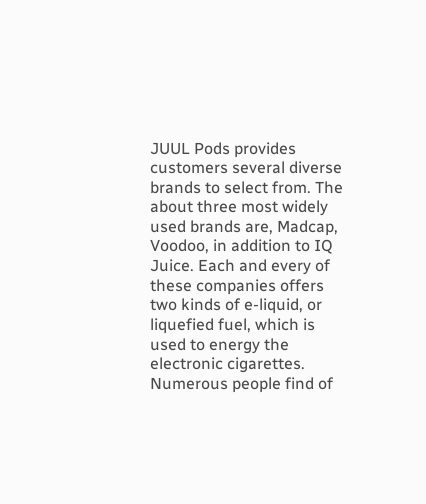JUUL Pods provides customers several diverse brands to select from. The about three most widely used brands are, Madcap, Voodoo, in addition to IQ Juice. Each and every of these companies offers two kinds of e-liquid, or liquefied fuel, which is used to energy the electronic cigarettes. Numerous people find of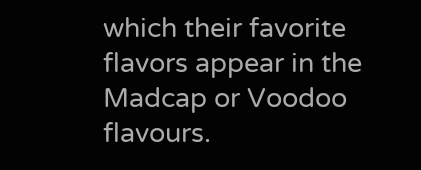which their favorite flavors appear in the Madcap or Voodoo flavours.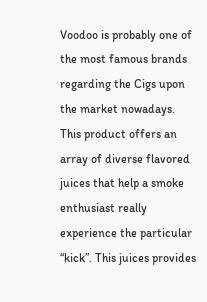Voodoo is probably one of the most famous brands regarding the Cigs upon the market nowadays. This product offers an array of diverse flavored juices that help a smoke enthusiast really experience the particular “kick”. This juices provides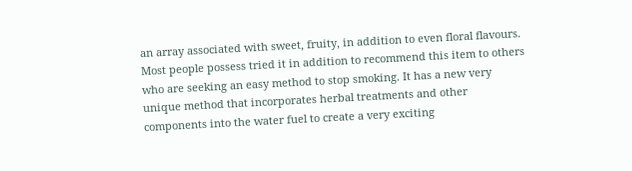an array associated with sweet, fruity, in addition to even floral flavours. Most people possess tried it in addition to recommend this item to others who are seeking an easy method to stop smoking. It has a new very unique method that incorporates herbal treatments and other components into the water fuel to create a very exciting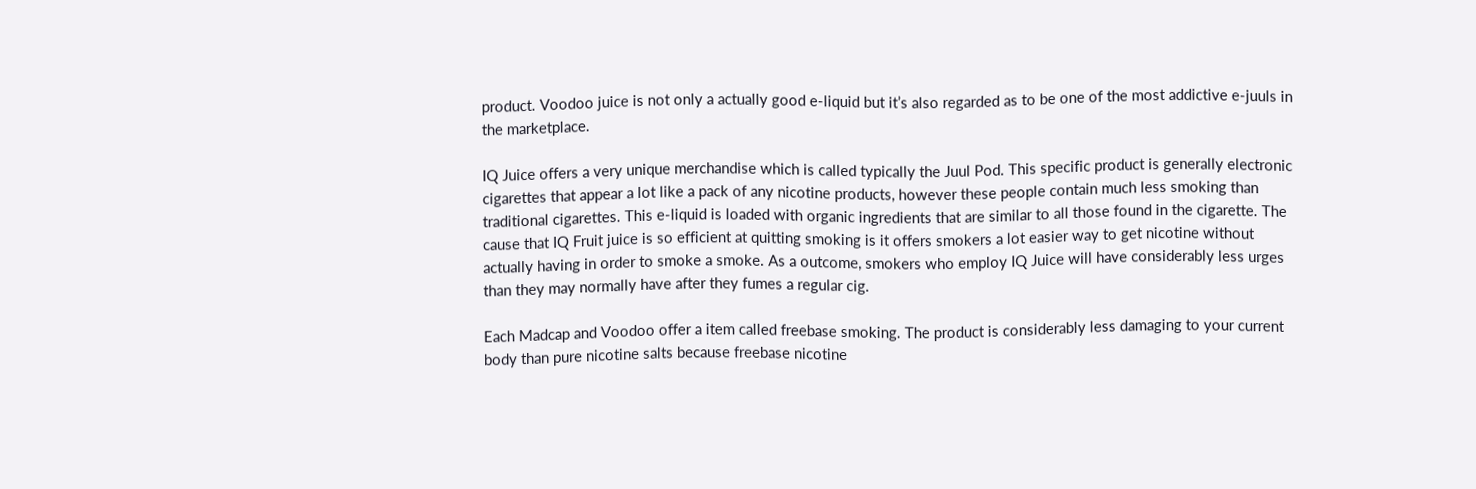product. Voodoo juice is not only a actually good e-liquid but it’s also regarded as to be one of the most addictive e-juuls in the marketplace.

IQ Juice offers a very unique merchandise which is called typically the Juul Pod. This specific product is generally electronic cigarettes that appear a lot like a pack of any nicotine products, however these people contain much less smoking than traditional cigarettes. This e-liquid is loaded with organic ingredients that are similar to all those found in the cigarette. The cause that IQ Fruit juice is so efficient at quitting smoking is it offers smokers a lot easier way to get nicotine without actually having in order to smoke a smoke. As a outcome, smokers who employ IQ Juice will have considerably less urges than they may normally have after they fumes a regular cig.

Each Madcap and Voodoo offer a item called freebase smoking. The product is considerably less damaging to your current body than pure nicotine salts because freebase nicotine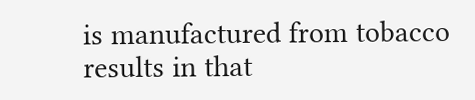is manufactured from tobacco results in that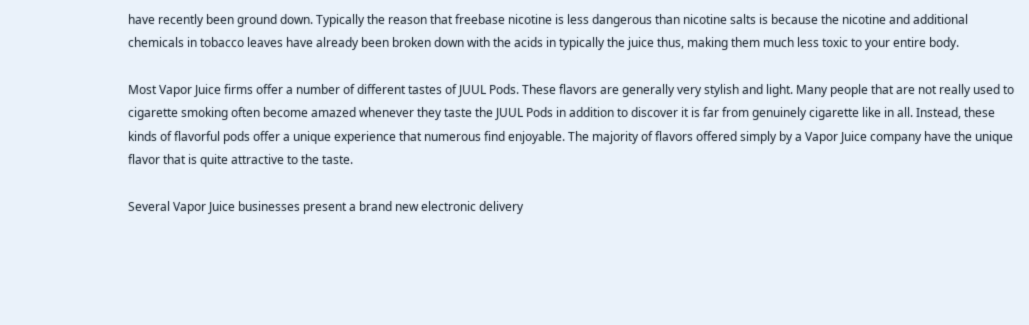have recently been ground down. Typically the reason that freebase nicotine is less dangerous than nicotine salts is because the nicotine and additional chemicals in tobacco leaves have already been broken down with the acids in typically the juice thus, making them much less toxic to your entire body.

Most Vapor Juice firms offer a number of different tastes of JUUL Pods. These flavors are generally very stylish and light. Many people that are not really used to cigarette smoking often become amazed whenever they taste the JUUL Pods in addition to discover it is far from genuinely cigarette like in all. Instead, these kinds of flavorful pods offer a unique experience that numerous find enjoyable. The majority of flavors offered simply by a Vapor Juice company have the unique flavor that is quite attractive to the taste.

Several Vapor Juice businesses present a brand new electronic delivery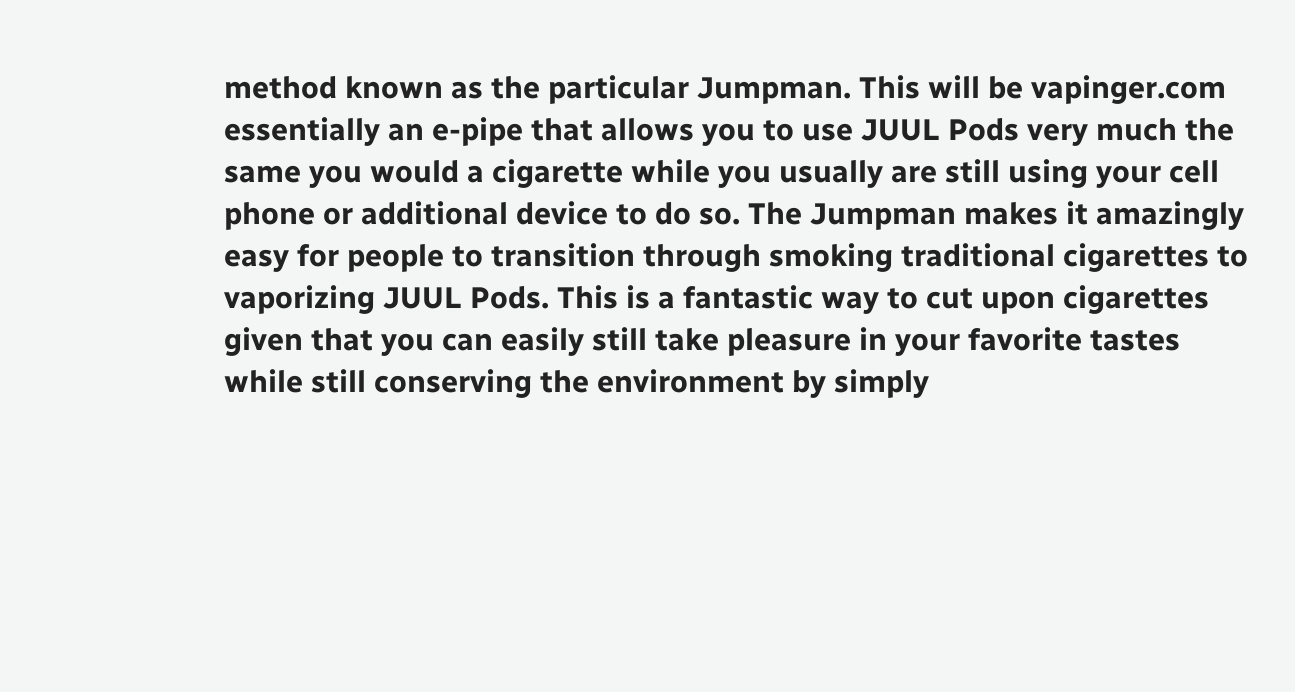method known as the particular Jumpman. This will be vapinger.com essentially an e-pipe that allows you to use JUUL Pods very much the same you would a cigarette while you usually are still using your cell phone or additional device to do so. The Jumpman makes it amazingly easy for people to transition through smoking traditional cigarettes to vaporizing JUUL Pods. This is a fantastic way to cut upon cigarettes given that you can easily still take pleasure in your favorite tastes while still conserving the environment by simply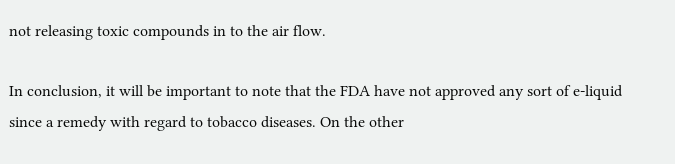not releasing toxic compounds in to the air flow.

In conclusion, it will be important to note that the FDA have not approved any sort of e-liquid since a remedy with regard to tobacco diseases. On the other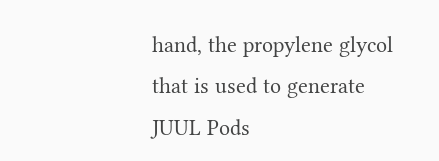hand, the propylene glycol that is used to generate JUUL Pods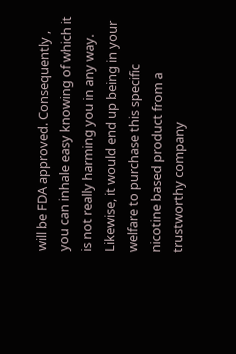will be FDA approved. Consequently , you can inhale easy knowing of which it is not really harming you in any way. Likewise, it would end up being in your welfare to purchase this specific nicotine based product from a trustworthy company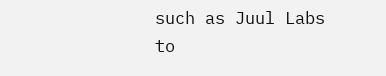such as Juul Labs to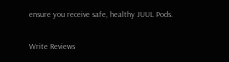ensure you receive safe, healthy JUUL Pods.

Write Reviews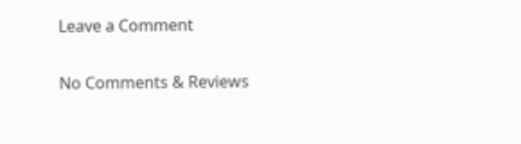Leave a Comment

No Comments & Reviews